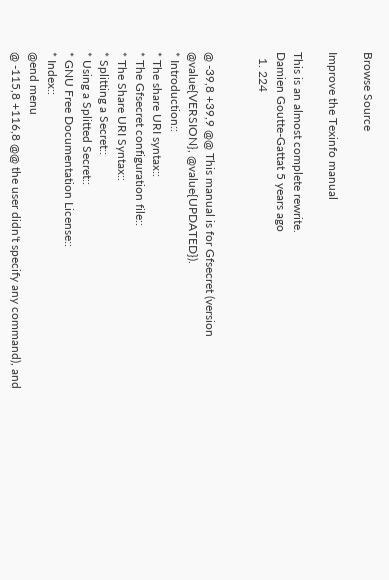Browse Source

Improve the Texinfo manual

This is an almost complete rewrite.
Damien Goutte-Gattat 5 years ago
  1. 224


@ -39,8 +39,9 @@ This manual is for Gfsecret (version @value{VERSION}, @value{UPDATED}).
* Introduction::
* The share URI syntax::
* The Gfsecret configuration file::
* The Share URI Syntax::
* Splitting a Secret::
* Using a Splitted Secret::
* GNU Free Documentation License::
* Index::
@end menu
@ -115,8 +116,8 @@ the user didn't specify any command), and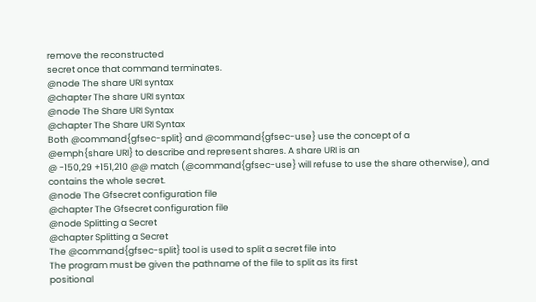remove the reconstructed
secret once that command terminates.
@node The share URI syntax
@chapter The share URI syntax
@node The Share URI Syntax
@chapter The Share URI Syntax
Both @command{gfsec-split} and @command{gfsec-use} use the concept of a
@emph{share URI} to describe and represent shares. A share URI is an
@ -150,29 +151,210 @@ match (@command{gfsec-use} will refuse to use the share otherwise), and
contains the whole secret.
@node The Gfsecret configuration file
@chapter The Gfsecret configuration file
@node Splitting a Secret
@chapter Splitting a Secret
The @command{gfsec-split} tool is used to split a secret file into
The program must be given the pathname of the file to split as its first
positional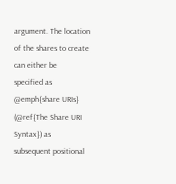argument. The location of the shares to create can either be
specified as @emph{share URIs} (@ref{The Share URI Syntax}) as
subsequent positional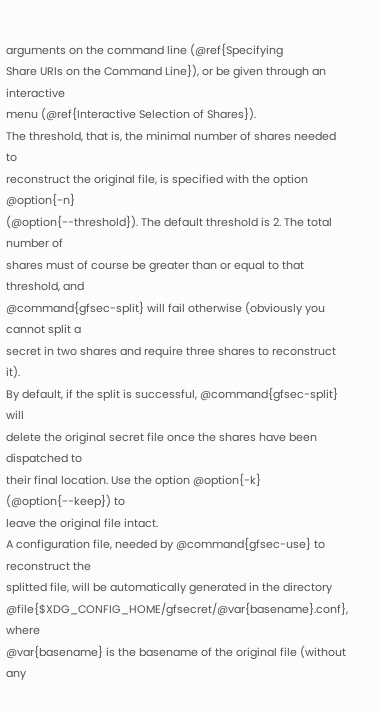arguments on the command line (@ref{Specifying
Share URIs on the Command Line}), or be given through an interactive
menu (@ref{Interactive Selection of Shares}).
The threshold, that is, the minimal number of shares needed to
reconstruct the original file, is specified with the option @option{-n}
(@option{--threshold}). The default threshold is 2. The total number of
shares must of course be greater than or equal to that threshold, and
@command{gfsec-split} will fail otherwise (obviously you cannot split a
secret in two shares and require three shares to reconstruct it).
By default, if the split is successful, @command{gfsec-split} will
delete the original secret file once the shares have been dispatched to
their final location. Use the option @option{-k} (@option{--keep}) to
leave the original file intact.
A configuration file, needed by @command{gfsec-use} to reconstruct the
splitted file, will be automatically generated in the directory
@file{$XDG_CONFIG_HOME/gfsecret/@var{basename}.conf}, where
@var{basename} is the basename of the original file (without any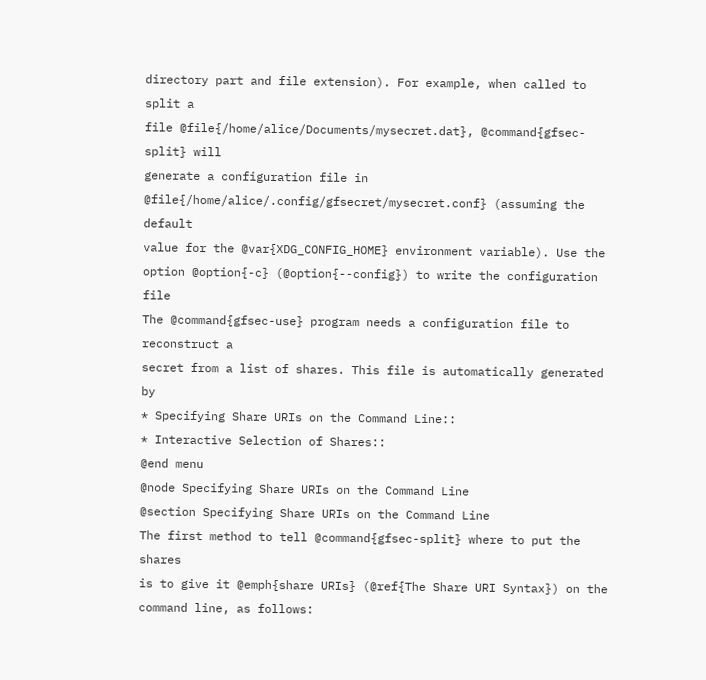directory part and file extension). For example, when called to split a
file @file{/home/alice/Documents/mysecret.dat}, @command{gfsec-split} will
generate a configuration file in
@file{/home/alice/.config/gfsecret/mysecret.conf} (assuming the default
value for the @var{XDG_CONFIG_HOME} environment variable). Use the
option @option{-c} (@option{--config}) to write the configuration file
The @command{gfsec-use} program needs a configuration file to reconstruct a
secret from a list of shares. This file is automatically generated by
* Specifying Share URIs on the Command Line::
* Interactive Selection of Shares::
@end menu
@node Specifying Share URIs on the Command Line
@section Specifying Share URIs on the Command Line
The first method to tell @command{gfsec-split} where to put the shares
is to give it @emph{share URIs} (@ref{The Share URI Syntax}) on the
command line, as follows: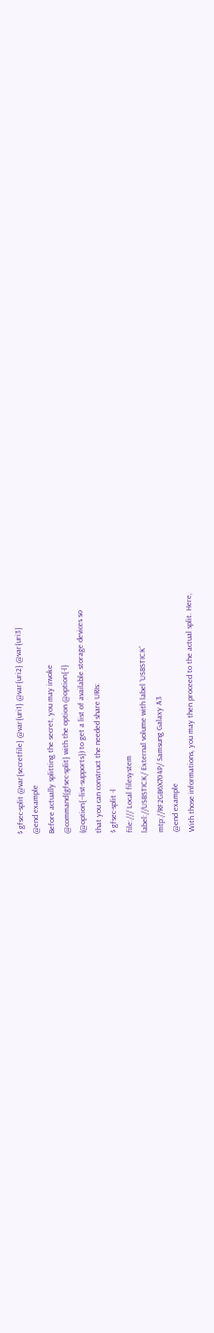$ gfsec-split @var{secretfile} @var{uri1} @var{uri2} @var{uri3}
@end example
Before actually splitting the secret, you may invoke
@command{gfsec-split} with the option @option{-l}
(@option{--list-supports}) to get a list of available storage devices so
that you can construct the needed share URIs:
$ gfsec-split -l
file:/// Local filesystem
label://USBSTICK/ External volume with label 'USBSTICK'
mtp://RF2GB6X704P/ Samsung Galaxy A3
@end example
With those informations, you may then proceed to the actual split. Here,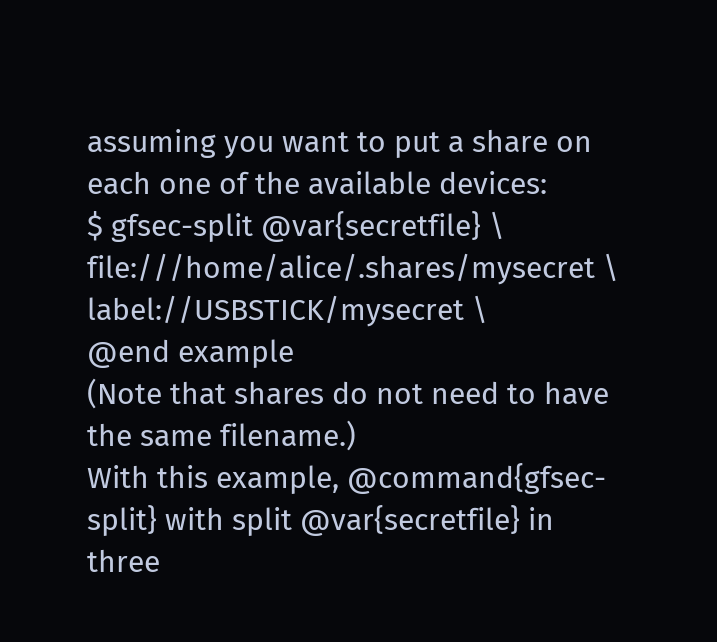assuming you want to put a share on each one of the available devices:
$ gfsec-split @var{secretfile} \
file:///home/alice/.shares/mysecret \
label://USBSTICK/mysecret \
@end example
(Note that shares do not need to have the same filename.)
With this example, @command{gfsec-split} with split @var{secretfile} in
three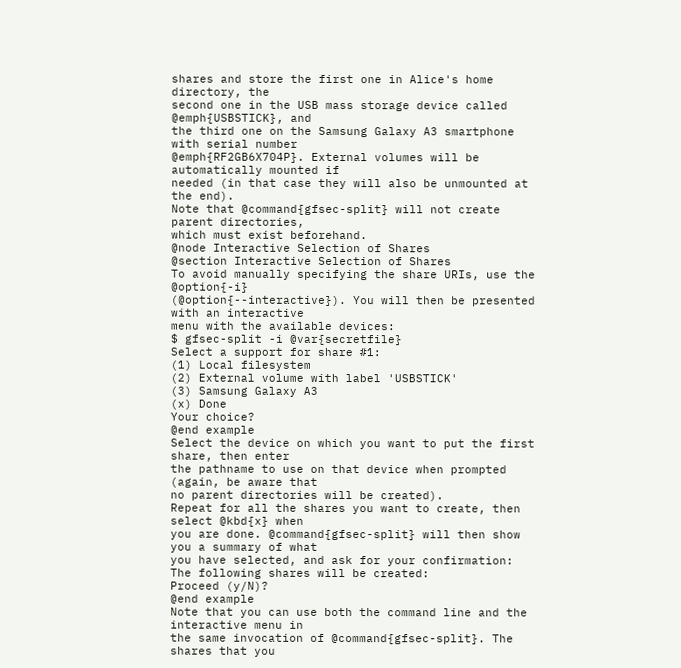shares and store the first one in Alice's home directory, the
second one in the USB mass storage device called @emph{USBSTICK}, and
the third one on the Samsung Galaxy A3 smartphone with serial number
@emph{RF2GB6X704P}. External volumes will be automatically mounted if
needed (in that case they will also be unmounted at the end).
Note that @command{gfsec-split} will not create parent directories,
which must exist beforehand.
@node Interactive Selection of Shares
@section Interactive Selection of Shares
To avoid manually specifying the share URIs, use the @option{-i}
(@option{--interactive}). You will then be presented with an interactive
menu with the available devices:
$ gfsec-split -i @var{secretfile}
Select a support for share #1:
(1) Local filesystem
(2) External volume with label 'USBSTICK'
(3) Samsung Galaxy A3
(x) Done
Your choice?
@end example
Select the device on which you want to put the first share, then enter
the pathname to use on that device when prompted (again, be aware that
no parent directories will be created).
Repeat for all the shares you want to create, then select @kbd{x} when
you are done. @command{gfsec-split} will then show you a summary of what
you have selected, and ask for your confirmation:
The following shares will be created:
Proceed (y/N)?
@end example
Note that you can use both the command line and the interactive menu in
the same invocation of @command{gfsec-split}. The shares that you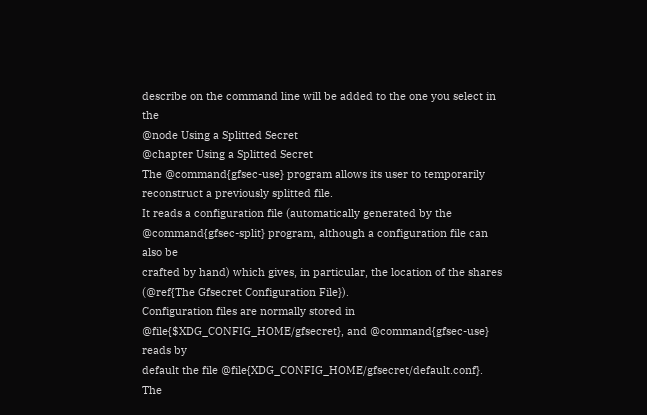describe on the command line will be added to the one you select in the
@node Using a Splitted Secret
@chapter Using a Splitted Secret
The @command{gfsec-use} program allows its user to temporarily
reconstruct a previously splitted file.
It reads a configuration file (automatically generated by the
@command{gfsec-split} program, although a configuration file can also be
crafted by hand) which gives, in particular, the location of the shares
(@ref{The Gfsecret Configuration File}).
Configuration files are normally stored in
@file{$XDG_CONFIG_HOME/gfsecret}, and @command{gfsec-use} reads by
default the file @file{XDG_CONFIG_HOME/gfsecret/default.conf}. The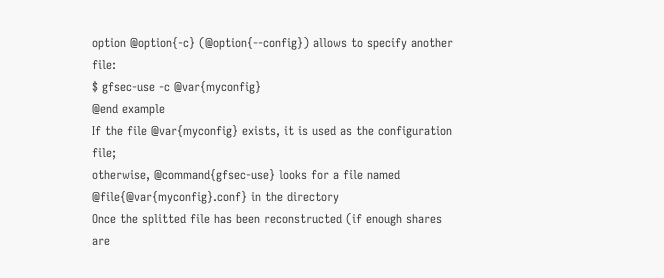option @option{-c} (@option{--config}) allows to specify another file:
$ gfsec-use -c @var{myconfig}
@end example
If the file @var{myconfig} exists, it is used as the configuration file;
otherwise, @command{gfsec-use} looks for a file named
@file{@var{myconfig}.conf} in the directory
Once the splitted file has been reconstructed (if enough shares are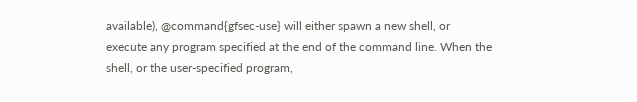available), @command{gfsec-use} will either spawn a new shell, or
execute any program specified at the end of the command line. When the
shell, or the user-specified program,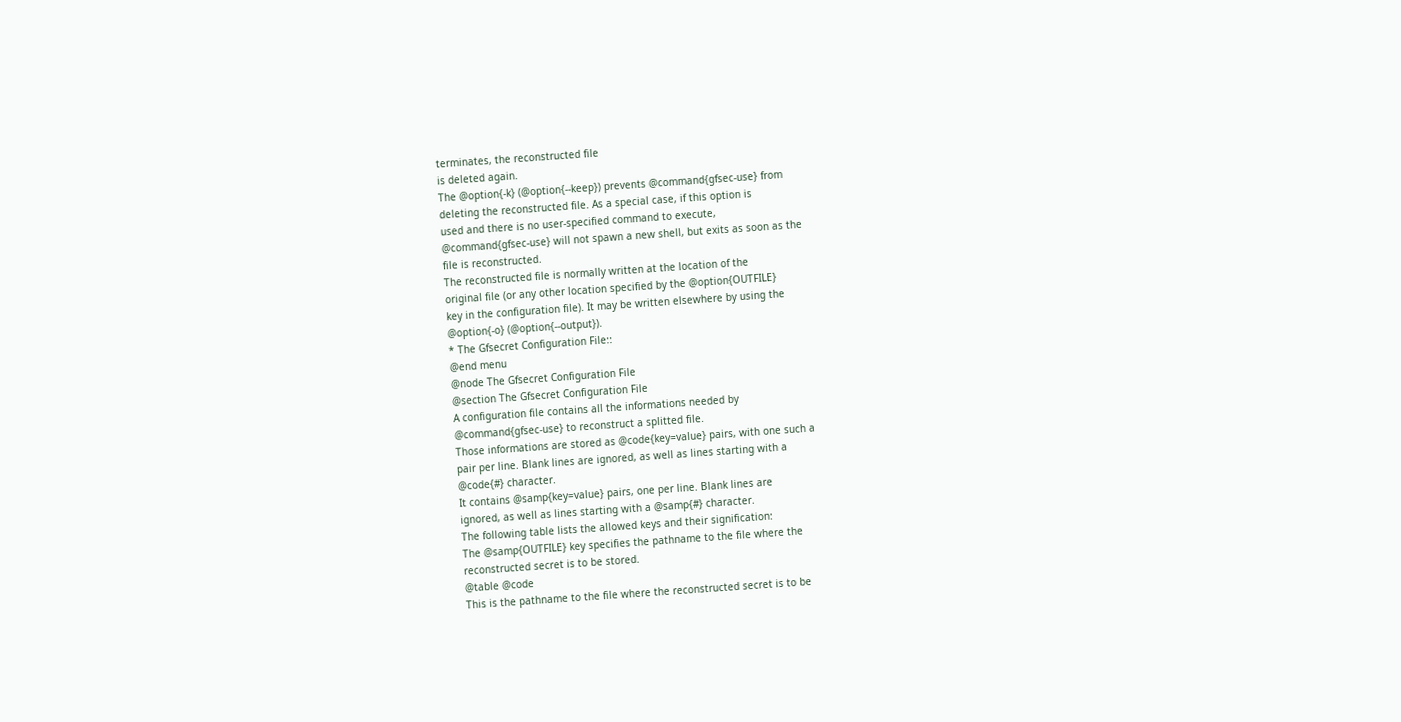terminates, the reconstructed file
is deleted again.
The @option{-k} (@option{--keep}) prevents @command{gfsec-use} from
deleting the reconstructed file. As a special case, if this option is
used and there is no user-specified command to execute,
@command{gfsec-use} will not spawn a new shell, but exits as soon as the
file is reconstructed.
The reconstructed file is normally written at the location of the
original file (or any other location specified by the @option{OUTFILE}
key in the configuration file). It may be written elsewhere by using the
@option{-o} (@option{--output}).
* The Gfsecret Configuration File::
@end menu
@node The Gfsecret Configuration File
@section The Gfsecret Configuration File
A configuration file contains all the informations needed by
@command{gfsec-use} to reconstruct a splitted file.
Those informations are stored as @code{key=value} pairs, with one such a
pair per line. Blank lines are ignored, as well as lines starting with a
@code{#} character.
It contains @samp{key=value} pairs, one per line. Blank lines are
ignored, as well as lines starting with a @samp{#} character.
The following table lists the allowed keys and their signification:
The @samp{OUTFILE} key specifies the pathname to the file where the
reconstructed secret is to be stored.
@table @code
This is the pathname to the file where the reconstructed secret is to be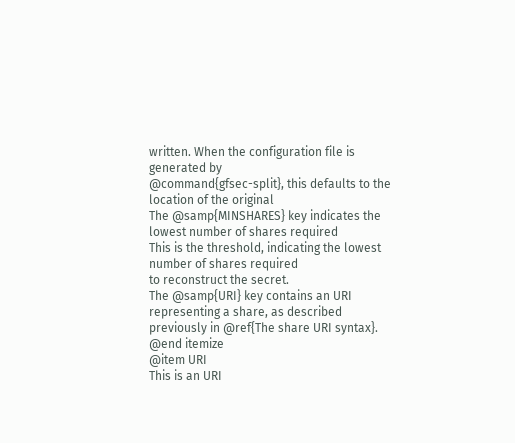written. When the configuration file is generated by
@command{gfsec-split}, this defaults to the location of the original
The @samp{MINSHARES} key indicates the lowest number of shares required
This is the threshold, indicating the lowest number of shares required
to reconstruct the secret.
The @samp{URI} key contains an URI representing a share, as described
previously in @ref{The share URI syntax}.
@end itemize
@item URI
This is an URI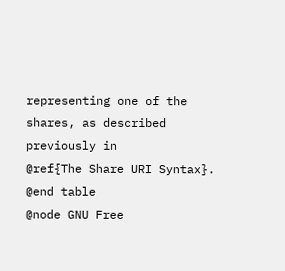representing one of the shares, as described previously in
@ref{The Share URI Syntax}.
@end table
@node GNU Free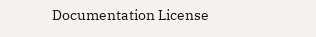Documentation License